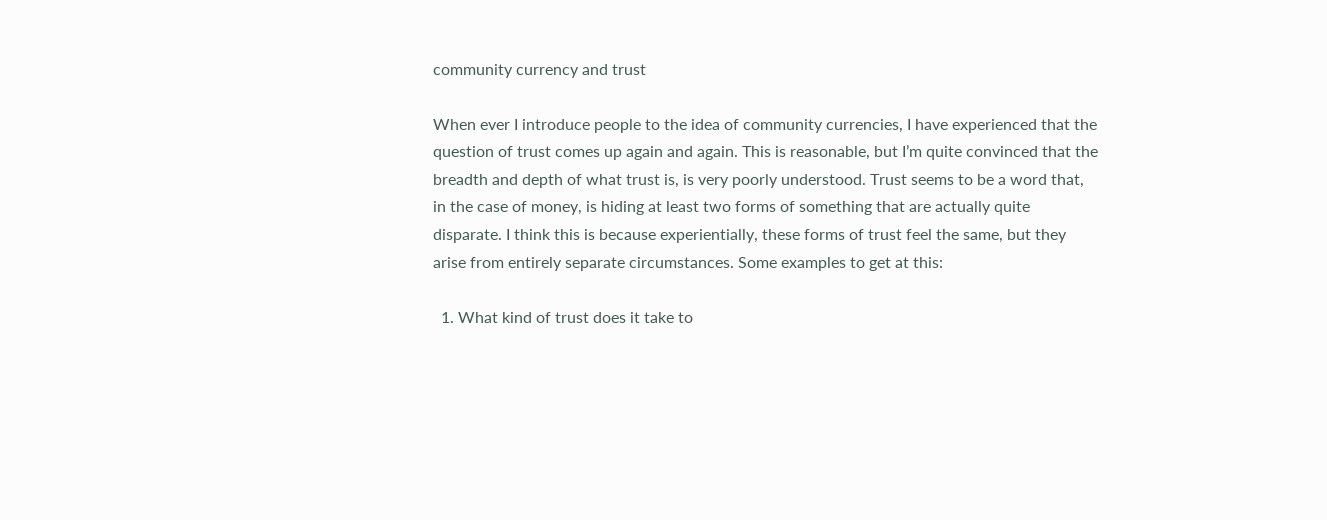community currency and trust

When ever I introduce people to the idea of community currencies, I have experienced that the question of trust comes up again and again. This is reasonable, but I’m quite convinced that the breadth and depth of what trust is, is very poorly understood. Trust seems to be a word that, in the case of money, is hiding at least two forms of something that are actually quite disparate. I think this is because experientially, these forms of trust feel the same, but they arise from entirely separate circumstances. Some examples to get at this:

  1. What kind of trust does it take to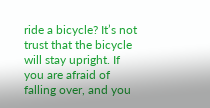ride a bicycle? It’s not trust that the bicycle will stay upright. If you are afraid of falling over, and you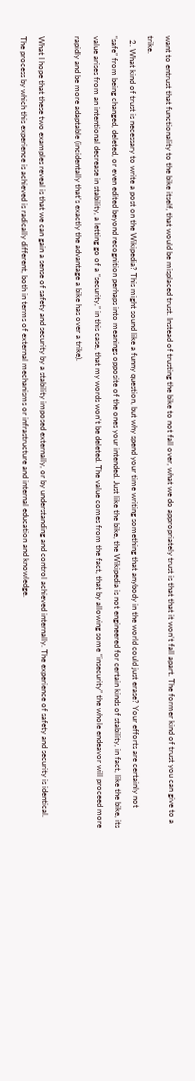want to entrust that functionality to the bike itself, that would be misplaced trust. Instead of trusting the bike to not fall over, what we do appropriately trust is that that it won’t fall apart. The former kind of trust you can give to a trike.
  2. What kind of trust is necessary to write a post on the Wikipedia? This might sound like a funny question, but why spend your time writing something that anybody in the world could just erase? Your efforts are certainly not “safe” from being changed, deleted, or even edited beyond recognition perhaps into meanings opposite of the ones your intended. Just like the bike, the Wikipedia is not engineered for certain kinds of stability, in fact, like the bike, its value arises from an intentional decrease in stability, a letting go of a “security,” in this case, that my words won’t be deleted. The value comes from the fact, that by allowing some “insecurity” the whole endeavor will proceed more rapidly and be more adaptable (incidentally that’s exactly the advantage a bike has over a trike).

What I hope that these two examples reveal is that we can gain a sense of safety and security by a stability imposed externally, or by understanding and control achieved internally. The experience of safety and security is identical. The process by which this experience is achieved is radically different, both in terms of external mechanisms or infrastructure and internal education and knowledge.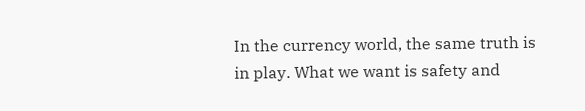In the currency world, the same truth is in play. What we want is safety and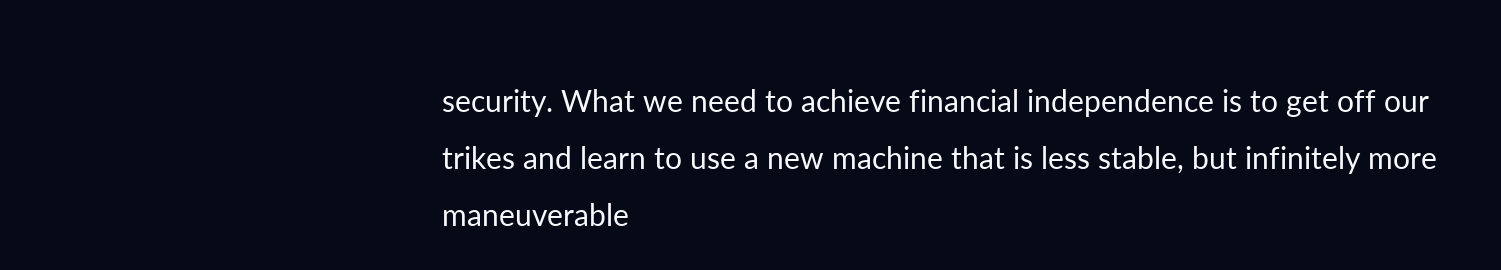security. What we need to achieve financial independence is to get off our trikes and learn to use a new machine that is less stable, but infinitely more maneuverable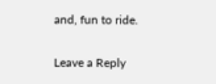and, fun to ride.

Leave a Reply